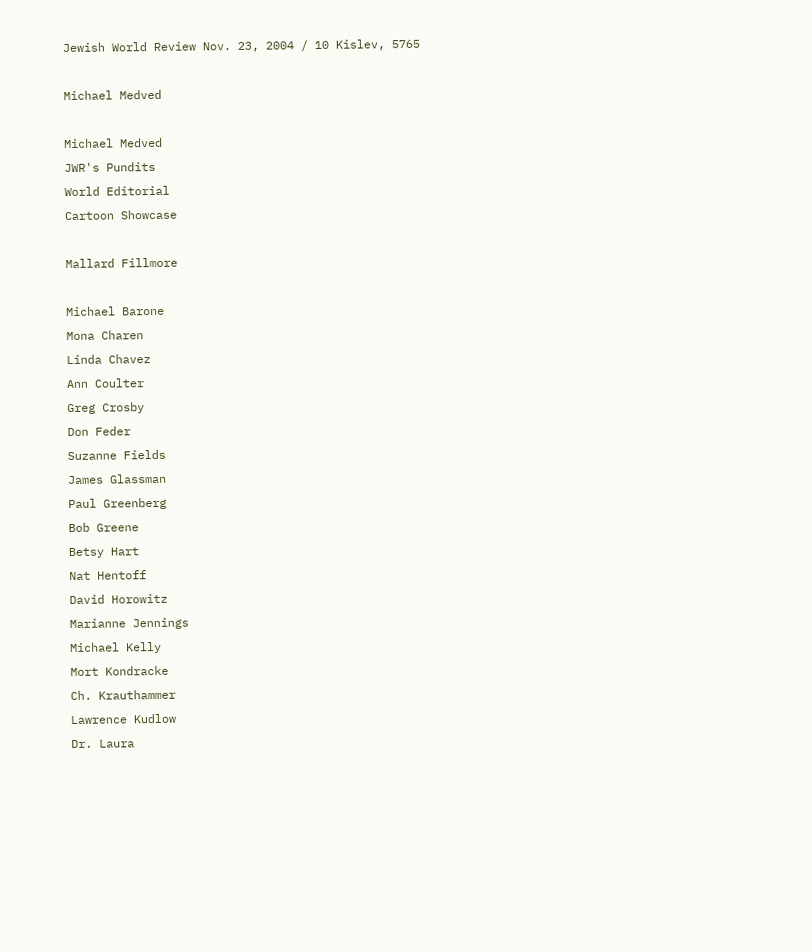Jewish World Review Nov. 23, 2004 / 10 Kislev, 5765

Michael Medved

Michael Medved
JWR's Pundits
World Editorial
Cartoon Showcase

Mallard Fillmore

Michael Barone
Mona Charen
Linda Chavez
Ann Coulter
Greg Crosby
Don Feder
Suzanne Fields
James Glassman
Paul Greenberg
Bob Greene
Betsy Hart
Nat Hentoff
David Horowitz
Marianne Jennings
Michael Kelly
Mort Kondracke
Ch. Krauthammer
Lawrence Kudlow
Dr. Laura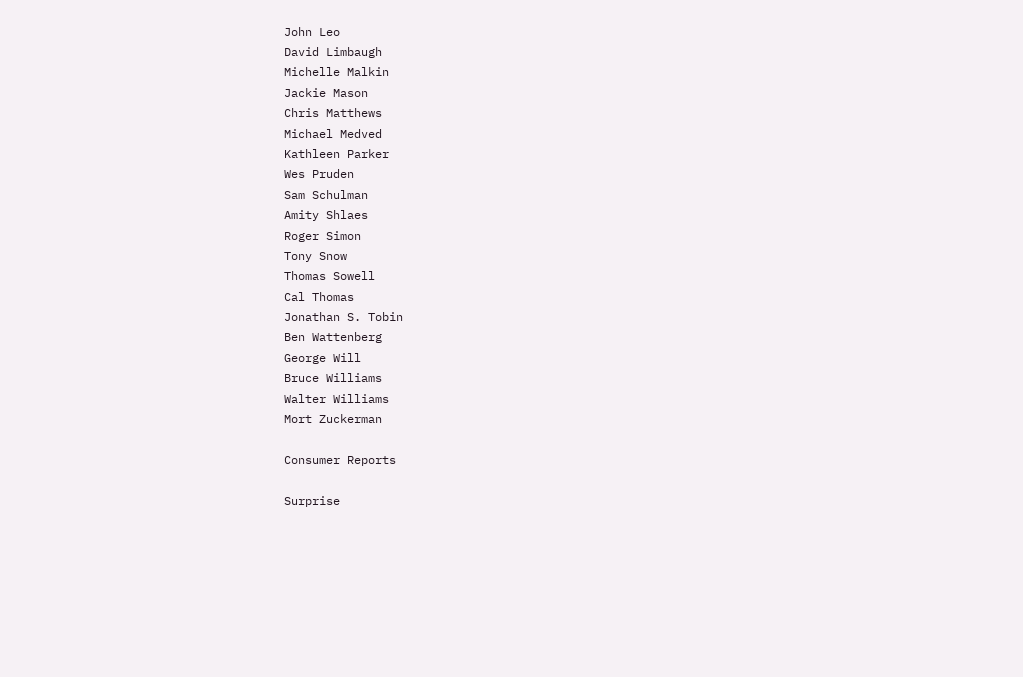John Leo
David Limbaugh
Michelle Malkin
Jackie Mason
Chris Matthews
Michael Medved
Kathleen Parker
Wes Pruden
Sam Schulman
Amity Shlaes
Roger Simon
Tony Snow
Thomas Sowell
Cal Thomas
Jonathan S. Tobin
Ben Wattenberg
George Will
Bruce Williams
Walter Williams
Mort Zuckerman

Consumer Reports

Surprise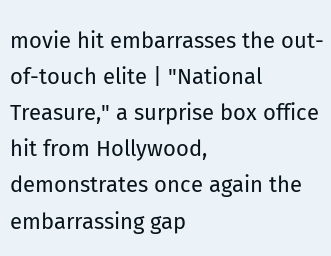movie hit embarrasses the out-of-touch elite | "National Treasure," a surprise box office hit from Hollywood, demonstrates once again the embarrassing gap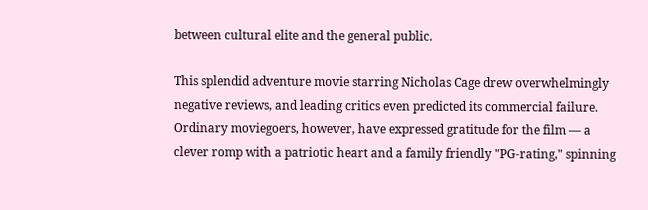between cultural elite and the general public.

This splendid adventure movie starring Nicholas Cage drew overwhelmingly negative reviews, and leading critics even predicted its commercial failure. Ordinary moviegoers, however, have expressed gratitude for the film — a clever romp with a patriotic heart and a family friendly "PG-rating," spinning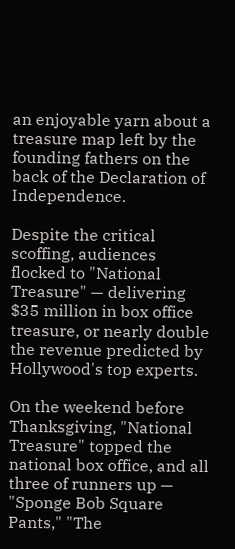an enjoyable yarn about a treasure map left by the founding fathers on the back of the Declaration of Independence.

Despite the critical scoffing, audiences flocked to "National Treasure" — delivering $35 million in box office treasure, or nearly double the revenue predicted by Hollywood's top experts.

On the weekend before Thanksgiving, "National Treasure" topped the national box office, and all three of runners up — "Sponge Bob Square Pants," "The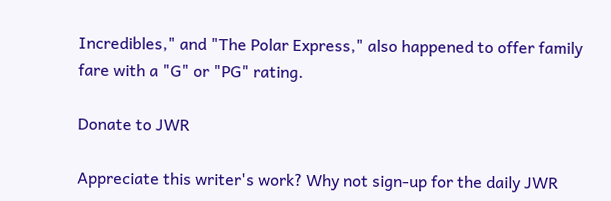Incredibles," and "The Polar Express," also happened to offer family fare with a "G" or "PG" rating.

Donate to JWR

Appreciate this writer's work? Why not sign-up for the daily JWR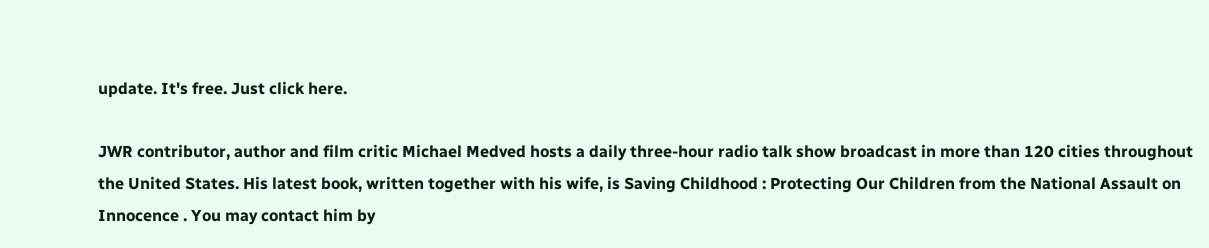update. It's free. Just click here.

JWR contributor, author and film critic Michael Medved hosts a daily three-hour radio talk show broadcast in more than 120 cities throughout the United States. His latest book, written together with his wife, is Saving Childhood : Protecting Our Children from the National Assault on Innocence . You may contact him by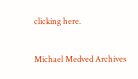clicking here.

Michael Medved Archives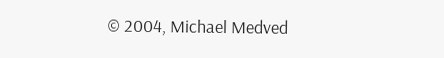© 2004, Michael Medved